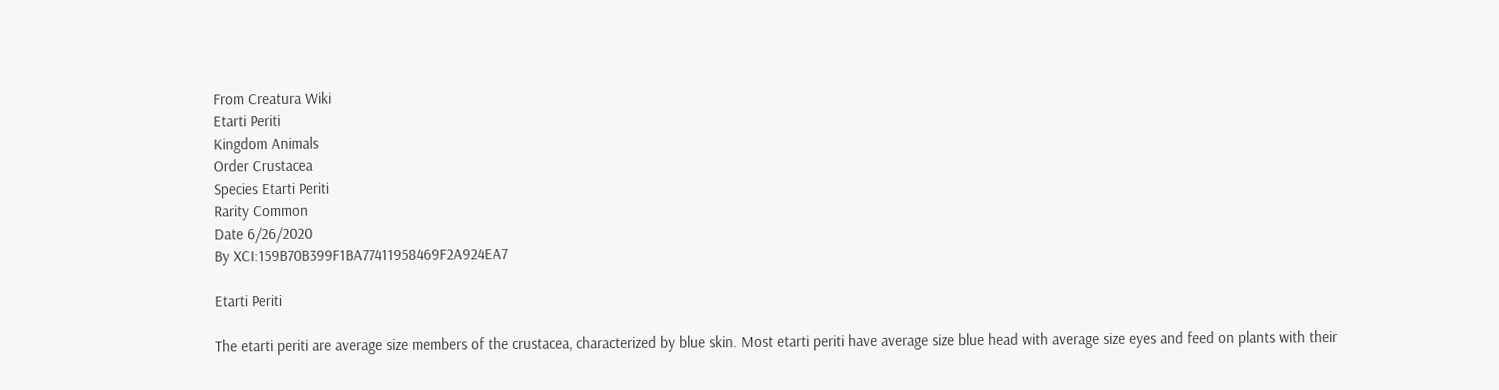From Creatura Wiki
Etarti Periti
Kingdom Animals
Order Crustacea
Species Etarti Periti
Rarity Common
Date 6/26/2020
By XCI:159B70B399F1BA77411958469F2A924EA7

Etarti Periti

The etarti periti are average size members of the crustacea, characterized by blue skin. Most etarti periti have average size blue head with average size eyes and feed on plants with their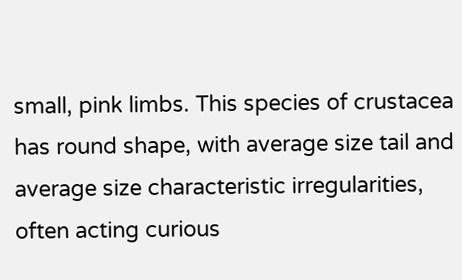small, pink limbs. This species of crustacea has round shape, with average size tail and average size characteristic irregularities, often acting curious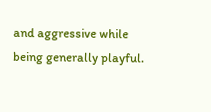and aggressive while being generally playful.